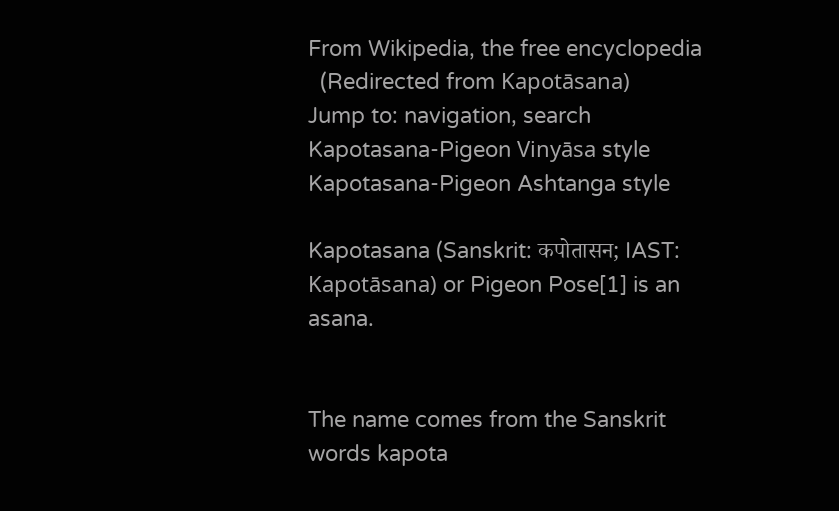From Wikipedia, the free encyclopedia
  (Redirected from Kapotāsana)
Jump to: navigation, search
Kapotasana-Pigeon Vinyāsa style
Kapotasana-Pigeon Ashtanga style

Kapotasana (Sanskrit: कपोतासन; IAST: Kapotāsana) or Pigeon Pose[1] is an asana.


The name comes from the Sanskrit words kapota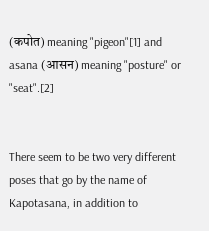(कपोत) meaning "pigeon"[1] and asana (आसन) meaning "posture" or "seat".[2]


There seem to be two very different poses that go by the name of Kapotasana, in addition to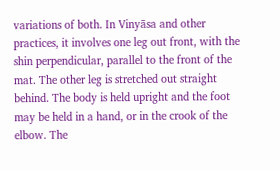variations of both. In Vinyāsa and other practices, it involves one leg out front, with the shin perpendicular, parallel to the front of the mat. The other leg is stretched out straight behind. The body is held upright and the foot may be held in a hand, or in the crook of the elbow. The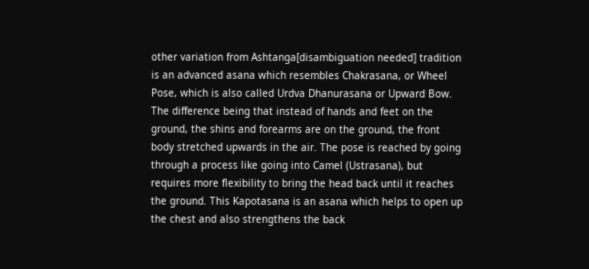other variation from Ashtanga[disambiguation needed] tradition is an advanced asana which resembles Chakrasana, or Wheel Pose, which is also called Urdva Dhanurasana or Upward Bow. The difference being that instead of hands and feet on the ground, the shins and forearms are on the ground, the front body stretched upwards in the air. The pose is reached by going through a process like going into Camel (Ustrasana), but requires more flexibility to bring the head back until it reaches the ground. This Kapotasana is an asana which helps to open up the chest and also strengthens the back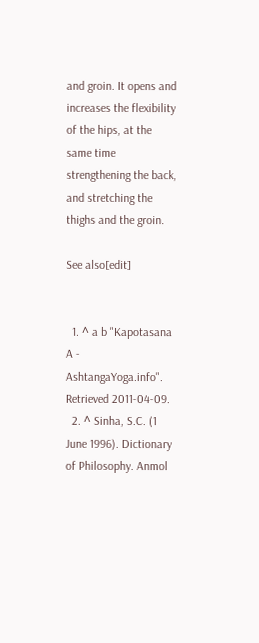and groin. It opens and increases the flexibility of the hips, at the same time strengthening the back, and stretching the thighs and the groin.

See also[edit]


  1. ^ a b "Kapotasana A - AshtangaYoga.info". Retrieved 2011-04-09.
  2. ^ Sinha, S.C. (1 June 1996). Dictionary of Philosophy. Anmol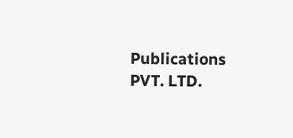Publications PVT. LTD.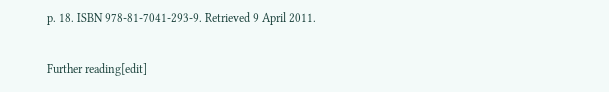p. 18. ISBN 978-81-7041-293-9. Retrieved 9 April 2011.

Further reading[edit]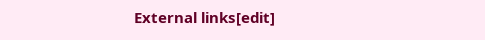External links[edit]